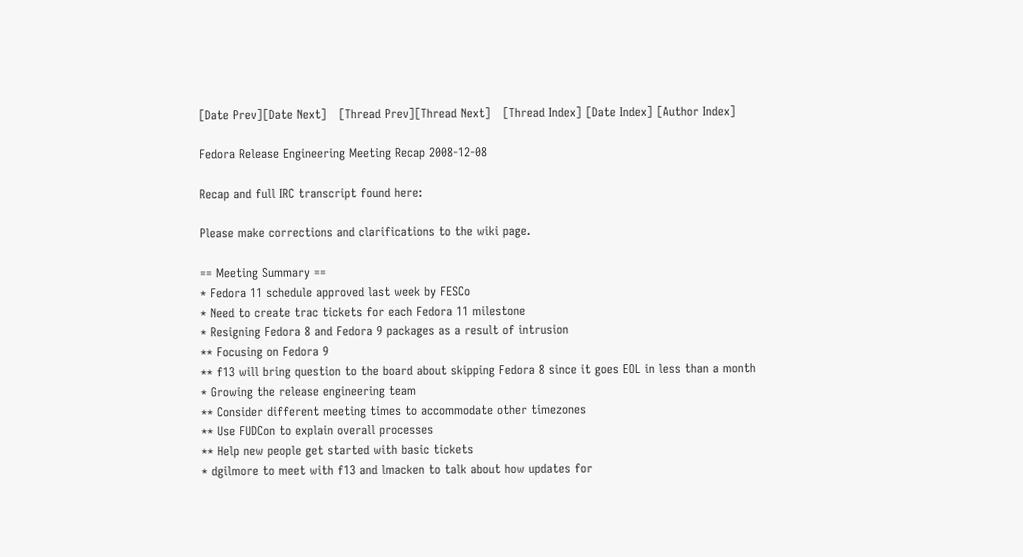[Date Prev][Date Next]   [Thread Prev][Thread Next]   [Thread Index] [Date Index] [Author Index]

Fedora Release Engineering Meeting Recap 2008-12-08

Recap and full IRC transcript found here:

Please make corrections and clarifications to the wiki page.

== Meeting Summary ==
* Fedora 11 schedule approved last week by FESCo
* Need to create trac tickets for each Fedora 11 milestone
* Resigning Fedora 8 and Fedora 9 packages as a result of intrusion
** Focusing on Fedora 9
** f13 will bring question to the board about skipping Fedora 8 since it goes EOL in less than a month
* Growing the release engineering team
** Consider different meeting times to accommodate other timezones
** Use FUDCon to explain overall processes
** Help new people get started with basic tickets
* dgilmore to meet with f13 and lmacken to talk about how updates for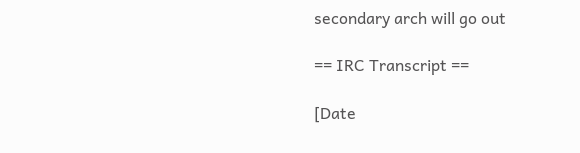secondary arch will go out

== IRC Transcript ==

[Date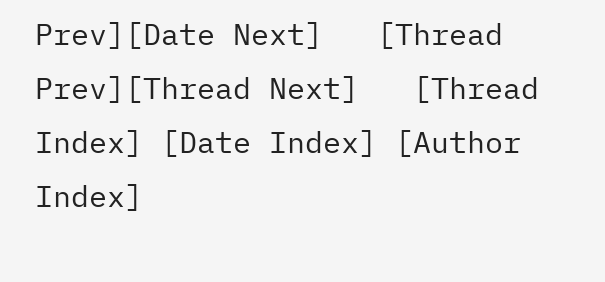Prev][Date Next]   [Thread Prev][Thread Next]   [Thread Index] [Date Index] [Author Index]